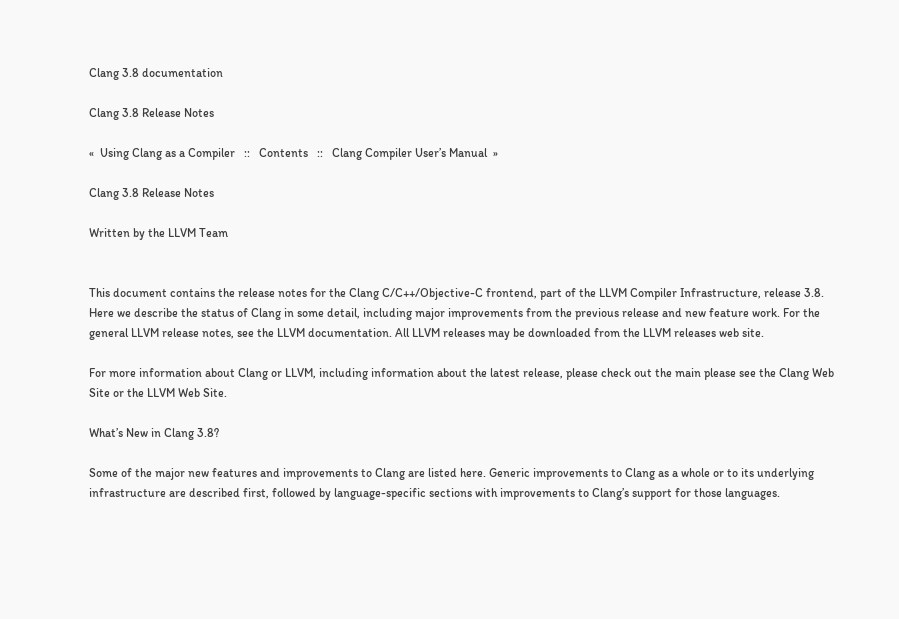Clang 3.8 documentation

Clang 3.8 Release Notes

«  Using Clang as a Compiler   ::   Contents   ::   Clang Compiler User’s Manual  »

Clang 3.8 Release Notes

Written by the LLVM Team


This document contains the release notes for the Clang C/C++/Objective-C frontend, part of the LLVM Compiler Infrastructure, release 3.8. Here we describe the status of Clang in some detail, including major improvements from the previous release and new feature work. For the general LLVM release notes, see the LLVM documentation. All LLVM releases may be downloaded from the LLVM releases web site.

For more information about Clang or LLVM, including information about the latest release, please check out the main please see the Clang Web Site or the LLVM Web Site.

What’s New in Clang 3.8?

Some of the major new features and improvements to Clang are listed here. Generic improvements to Clang as a whole or to its underlying infrastructure are described first, followed by language-specific sections with improvements to Clang’s support for those languages.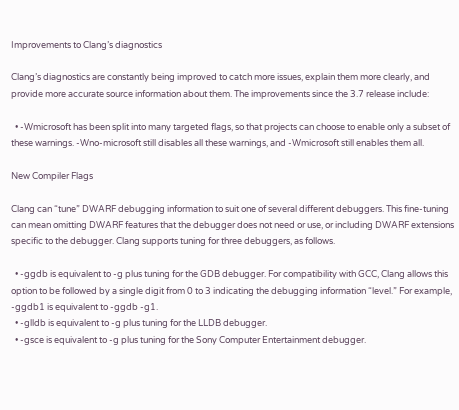Improvements to Clang’s diagnostics

Clang’s diagnostics are constantly being improved to catch more issues, explain them more clearly, and provide more accurate source information about them. The improvements since the 3.7 release include:

  • -Wmicrosoft has been split into many targeted flags, so that projects can choose to enable only a subset of these warnings. -Wno-microsoft still disables all these warnings, and -Wmicrosoft still enables them all.

New Compiler Flags

Clang can “tune” DWARF debugging information to suit one of several different debuggers. This fine-tuning can mean omitting DWARF features that the debugger does not need or use, or including DWARF extensions specific to the debugger. Clang supports tuning for three debuggers, as follows.

  • -ggdb is equivalent to -g plus tuning for the GDB debugger. For compatibility with GCC, Clang allows this option to be followed by a single digit from 0 to 3 indicating the debugging information “level.” For example, -ggdb1 is equivalent to -ggdb -g1.
  • -glldb is equivalent to -g plus tuning for the LLDB debugger.
  • -gsce is equivalent to -g plus tuning for the Sony Computer Entertainment debugger.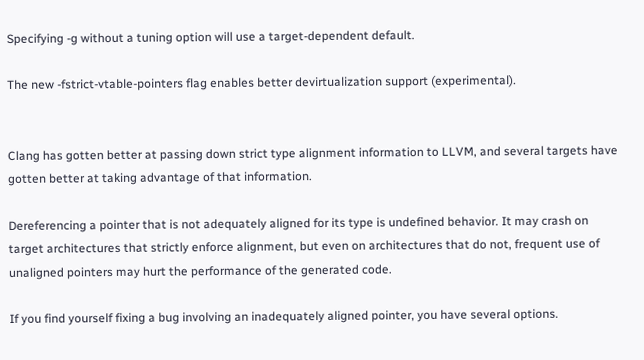Specifying -g without a tuning option will use a target-dependent default.

The new -fstrict-vtable-pointers flag enables better devirtualization support (experimental).


Clang has gotten better at passing down strict type alignment information to LLVM, and several targets have gotten better at taking advantage of that information.

Dereferencing a pointer that is not adequately aligned for its type is undefined behavior. It may crash on target architectures that strictly enforce alignment, but even on architectures that do not, frequent use of unaligned pointers may hurt the performance of the generated code.

If you find yourself fixing a bug involving an inadequately aligned pointer, you have several options.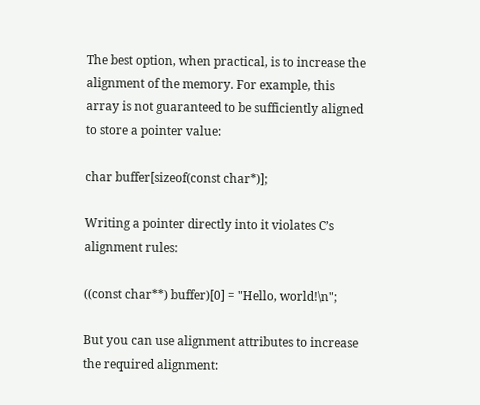The best option, when practical, is to increase the alignment of the memory. For example, this array is not guaranteed to be sufficiently aligned to store a pointer value:

char buffer[sizeof(const char*)];

Writing a pointer directly into it violates C’s alignment rules:

((const char**) buffer)[0] = "Hello, world!\n";

But you can use alignment attributes to increase the required alignment: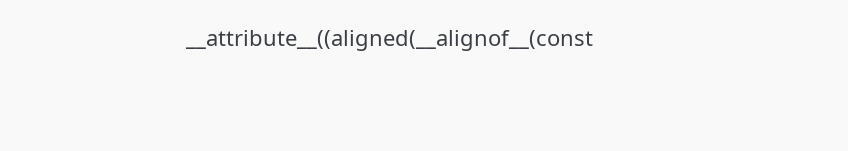__attribute__((aligned(__alignof__(const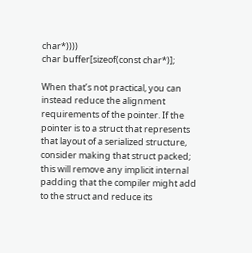char*))))
char buffer[sizeof(const char*)];

When that’s not practical, you can instead reduce the alignment requirements of the pointer. If the pointer is to a struct that represents that layout of a serialized structure, consider making that struct packed; this will remove any implicit internal padding that the compiler might add to the struct and reduce its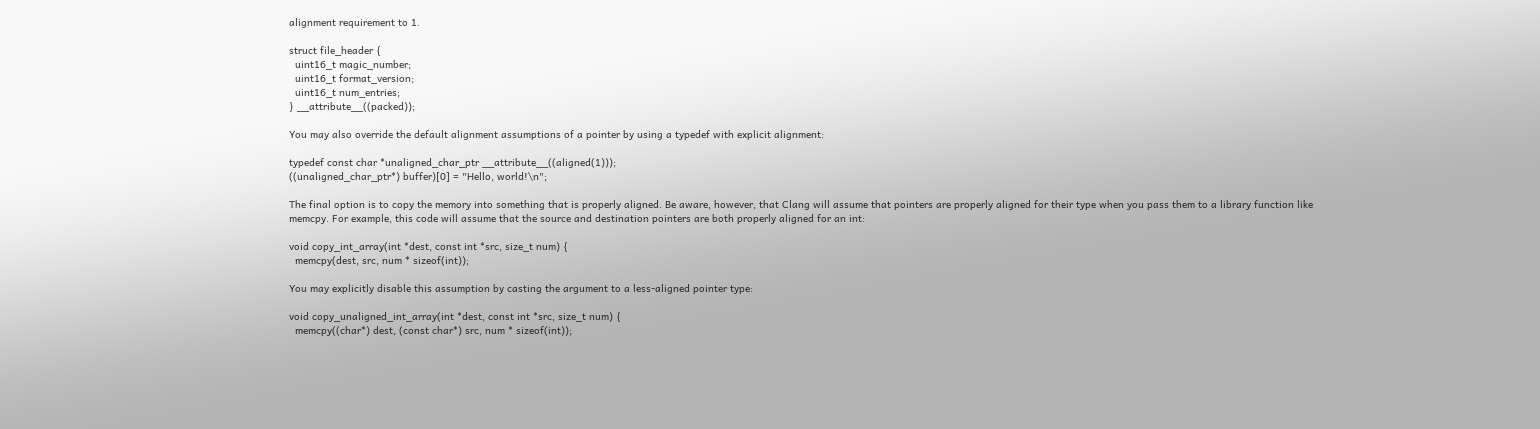alignment requirement to 1.

struct file_header {
  uint16_t magic_number;
  uint16_t format_version;
  uint16_t num_entries;
} __attribute__((packed));

You may also override the default alignment assumptions of a pointer by using a typedef with explicit alignment:

typedef const char *unaligned_char_ptr __attribute__((aligned(1)));
((unaligned_char_ptr*) buffer)[0] = "Hello, world!\n";

The final option is to copy the memory into something that is properly aligned. Be aware, however, that Clang will assume that pointers are properly aligned for their type when you pass them to a library function like memcpy. For example, this code will assume that the source and destination pointers are both properly aligned for an int:

void copy_int_array(int *dest, const int *src, size_t num) {
  memcpy(dest, src, num * sizeof(int));

You may explicitly disable this assumption by casting the argument to a less-aligned pointer type:

void copy_unaligned_int_array(int *dest, const int *src, size_t num) {
  memcpy((char*) dest, (const char*) src, num * sizeof(int));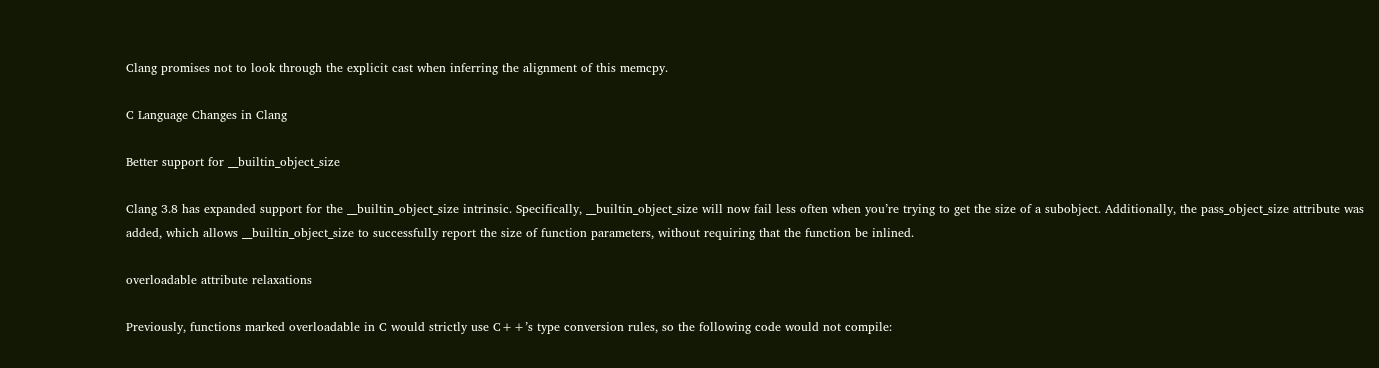Clang promises not to look through the explicit cast when inferring the alignment of this memcpy.

C Language Changes in Clang

Better support for __builtin_object_size

Clang 3.8 has expanded support for the __builtin_object_size intrinsic. Specifically, __builtin_object_size will now fail less often when you’re trying to get the size of a subobject. Additionally, the pass_object_size attribute was added, which allows __builtin_object_size to successfully report the size of function parameters, without requiring that the function be inlined.

overloadable attribute relaxations

Previously, functions marked overloadable in C would strictly use C++’s type conversion rules, so the following code would not compile: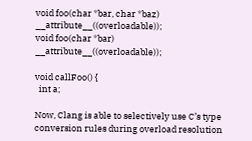void foo(char *bar, char *baz) __attribute__((overloadable));
void foo(char *bar) __attribute__((overloadable));

void callFoo() {
  int a;

Now, Clang is able to selectively use C’s type conversion rules during overload resolution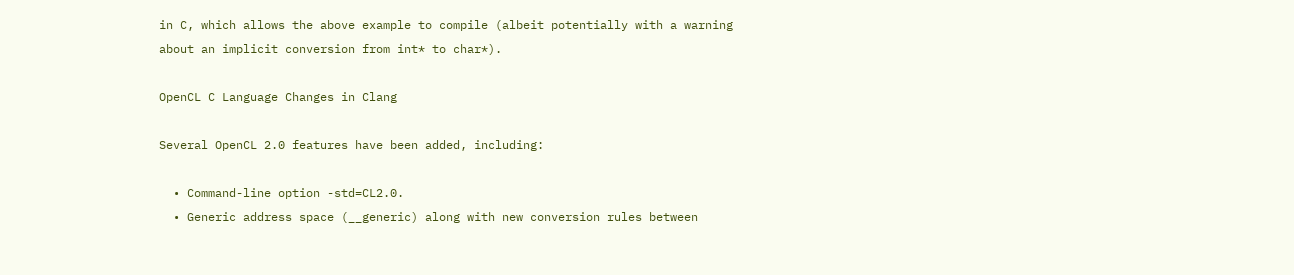in C, which allows the above example to compile (albeit potentially with a warning about an implicit conversion from int* to char*).

OpenCL C Language Changes in Clang

Several OpenCL 2.0 features have been added, including:

  • Command-line option -std=CL2.0.
  • Generic address space (__generic) along with new conversion rules between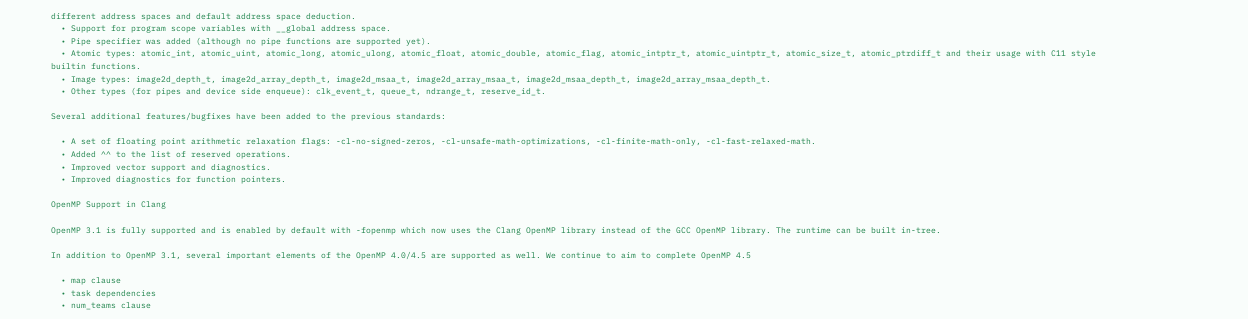different address spaces and default address space deduction.
  • Support for program scope variables with __global address space.
  • Pipe specifier was added (although no pipe functions are supported yet).
  • Atomic types: atomic_int, atomic_uint, atomic_long, atomic_ulong, atomic_float, atomic_double, atomic_flag, atomic_intptr_t, atomic_uintptr_t, atomic_size_t, atomic_ptrdiff_t and their usage with C11 style builtin functions.
  • Image types: image2d_depth_t, image2d_array_depth_t, image2d_msaa_t, image2d_array_msaa_t, image2d_msaa_depth_t, image2d_array_msaa_depth_t.
  • Other types (for pipes and device side enqueue): clk_event_t, queue_t, ndrange_t, reserve_id_t.

Several additional features/bugfixes have been added to the previous standards:

  • A set of floating point arithmetic relaxation flags: -cl-no-signed-zeros, -cl-unsafe-math-optimizations, -cl-finite-math-only, -cl-fast-relaxed-math.
  • Added ^^ to the list of reserved operations.
  • Improved vector support and diagnostics.
  • Improved diagnostics for function pointers.

OpenMP Support in Clang

OpenMP 3.1 is fully supported and is enabled by default with -fopenmp which now uses the Clang OpenMP library instead of the GCC OpenMP library. The runtime can be built in-tree.

In addition to OpenMP 3.1, several important elements of the OpenMP 4.0/4.5 are supported as well. We continue to aim to complete OpenMP 4.5

  • map clause
  • task dependencies
  • num_teams clause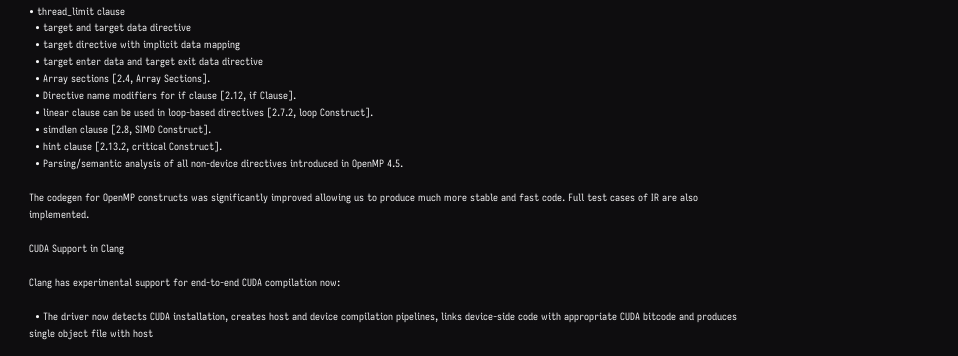• thread_limit clause
  • target and target data directive
  • target directive with implicit data mapping
  • target enter data and target exit data directive
  • Array sections [2.4, Array Sections].
  • Directive name modifiers for if clause [2.12, if Clause].
  • linear clause can be used in loop-based directives [2.7.2, loop Construct].
  • simdlen clause [2.8, SIMD Construct].
  • hint clause [2.13.2, critical Construct].
  • Parsing/semantic analysis of all non-device directives introduced in OpenMP 4.5.

The codegen for OpenMP constructs was significantly improved allowing us to produce much more stable and fast code. Full test cases of IR are also implemented.

CUDA Support in Clang

Clang has experimental support for end-to-end CUDA compilation now:

  • The driver now detects CUDA installation, creates host and device compilation pipelines, links device-side code with appropriate CUDA bitcode and produces single object file with host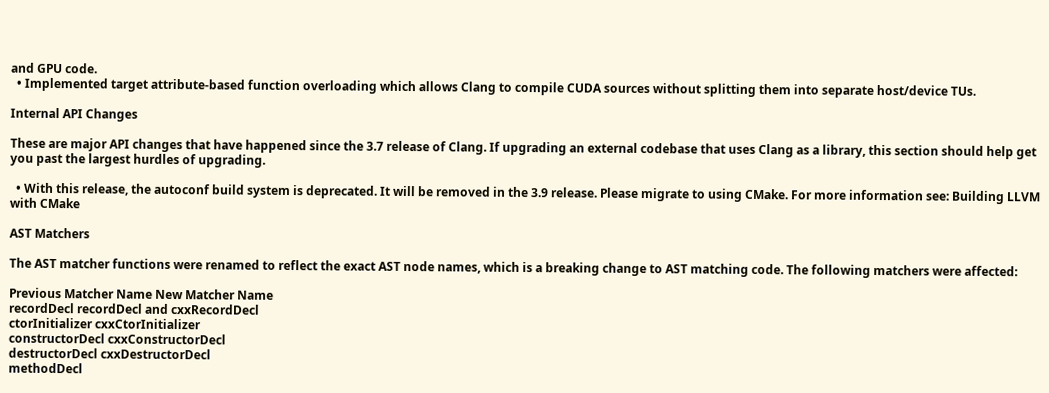and GPU code.
  • Implemented target attribute-based function overloading which allows Clang to compile CUDA sources without splitting them into separate host/device TUs.

Internal API Changes

These are major API changes that have happened since the 3.7 release of Clang. If upgrading an external codebase that uses Clang as a library, this section should help get you past the largest hurdles of upgrading.

  • With this release, the autoconf build system is deprecated. It will be removed in the 3.9 release. Please migrate to using CMake. For more information see: Building LLVM with CMake

AST Matchers

The AST matcher functions were renamed to reflect the exact AST node names, which is a breaking change to AST matching code. The following matchers were affected:

Previous Matcher Name New Matcher Name
recordDecl recordDecl and cxxRecordDecl
ctorInitializer cxxCtorInitializer
constructorDecl cxxConstructorDecl
destructorDecl cxxDestructorDecl
methodDecl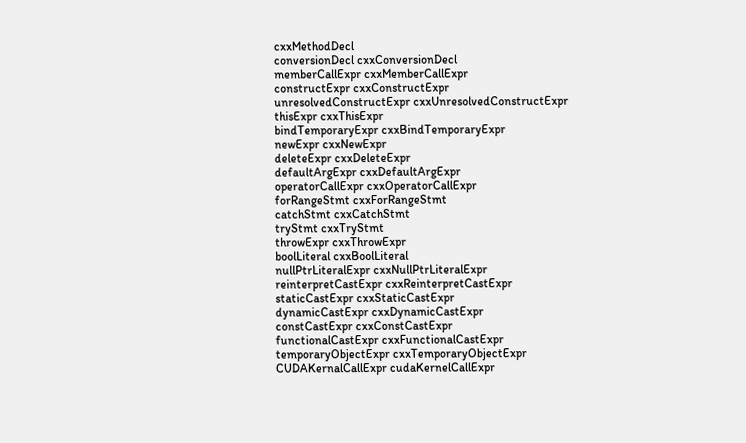cxxMethodDecl
conversionDecl cxxConversionDecl
memberCallExpr cxxMemberCallExpr
constructExpr cxxConstructExpr
unresolvedConstructExpr cxxUnresolvedConstructExpr
thisExpr cxxThisExpr
bindTemporaryExpr cxxBindTemporaryExpr
newExpr cxxNewExpr
deleteExpr cxxDeleteExpr
defaultArgExpr cxxDefaultArgExpr
operatorCallExpr cxxOperatorCallExpr
forRangeStmt cxxForRangeStmt
catchStmt cxxCatchStmt
tryStmt cxxTryStmt
throwExpr cxxThrowExpr
boolLiteral cxxBoolLiteral
nullPtrLiteralExpr cxxNullPtrLiteralExpr
reinterpretCastExpr cxxReinterpretCastExpr
staticCastExpr cxxStaticCastExpr
dynamicCastExpr cxxDynamicCastExpr
constCastExpr cxxConstCastExpr
functionalCastExpr cxxFunctionalCastExpr
temporaryObjectExpr cxxTemporaryObjectExpr
CUDAKernalCallExpr cudaKernelCallExpr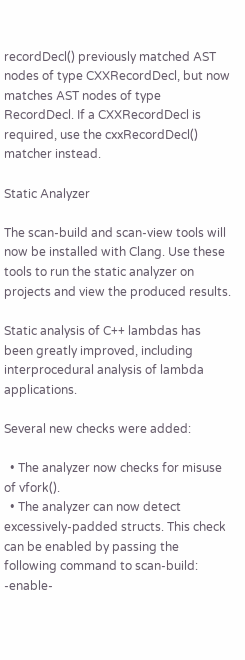recordDecl() previously matched AST nodes of type CXXRecordDecl, but now matches AST nodes of type RecordDecl. If a CXXRecordDecl is required, use the cxxRecordDecl() matcher instead.

Static Analyzer

The scan-build and scan-view tools will now be installed with Clang. Use these tools to run the static analyzer on projects and view the produced results.

Static analysis of C++ lambdas has been greatly improved, including interprocedural analysis of lambda applications.

Several new checks were added:

  • The analyzer now checks for misuse of vfork().
  • The analyzer can now detect excessively-padded structs. This check can be enabled by passing the following command to scan-build: -enable-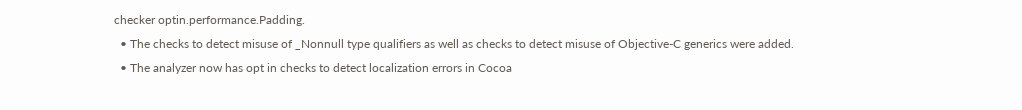checker optin.performance.Padding.
  • The checks to detect misuse of _Nonnull type qualifiers as well as checks to detect misuse of Objective-C generics were added.
  • The analyzer now has opt in checks to detect localization errors in Cocoa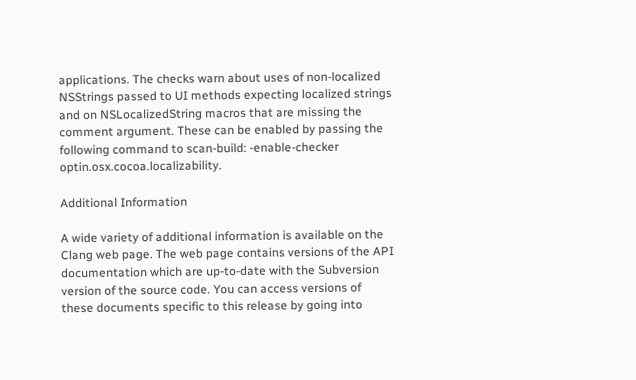applications. The checks warn about uses of non-localized NSStrings passed to UI methods expecting localized strings and on NSLocalizedString macros that are missing the comment argument. These can be enabled by passing the following command to scan-build: -enable-checker optin.osx.cocoa.localizability.

Additional Information

A wide variety of additional information is available on the Clang web page. The web page contains versions of the API documentation which are up-to-date with the Subversion version of the source code. You can access versions of these documents specific to this release by going into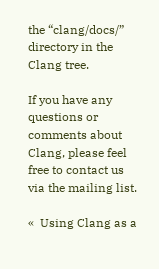the “clang/docs/” directory in the Clang tree.

If you have any questions or comments about Clang, please feel free to contact us via the mailing list.

«  Using Clang as a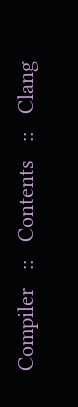Compiler   ::   Contents   ::   Clang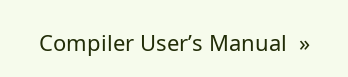Compiler User’s Manual  »